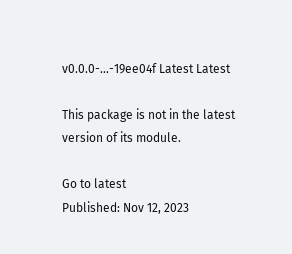v0.0.0-...-19ee04f Latest Latest

This package is not in the latest version of its module.

Go to latest
Published: Nov 12, 2023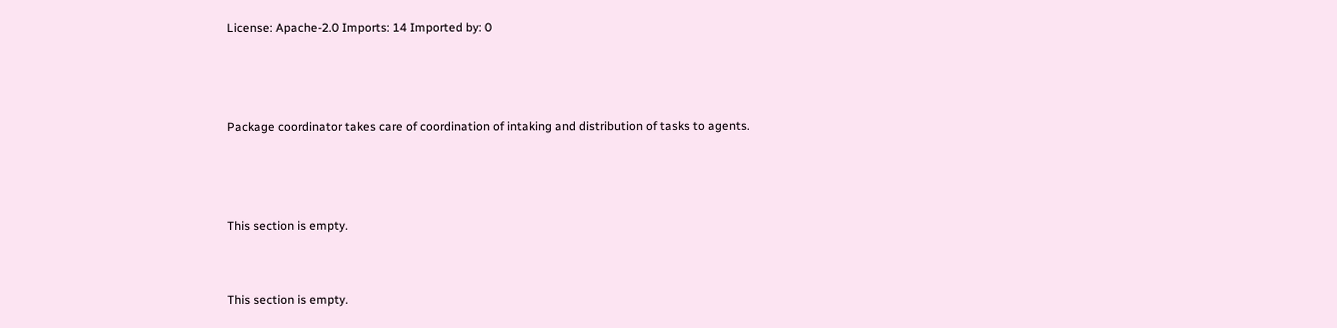License: Apache-2.0 Imports: 14 Imported by: 0



Package coordinator takes care of coordination of intaking and distribution of tasks to agents.



This section is empty.


This section is empty.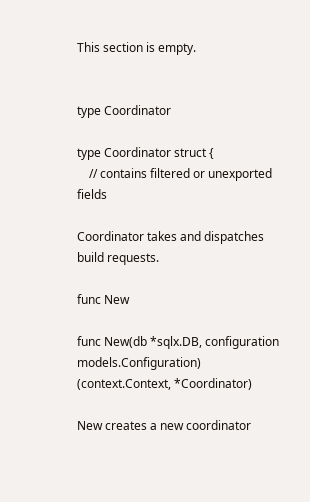This section is empty.


type Coordinator

type Coordinator struct {
    // contains filtered or unexported fields

Coordinator takes and dispatches build requests.

func New

func New(db *sqlx.DB, configuration models.Configuration) (context.Context, *Coordinator)

New creates a new coordinator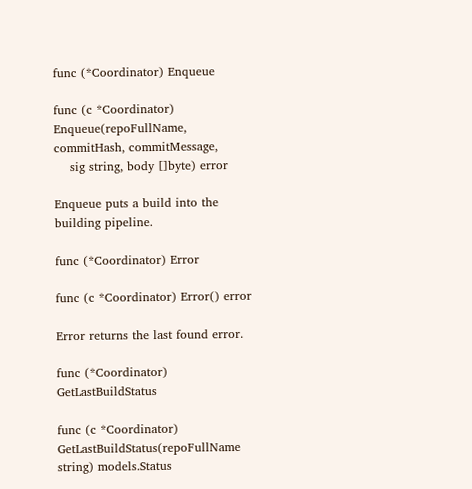func (*Coordinator) Enqueue

func (c *Coordinator) Enqueue(repoFullName, commitHash, commitMessage,
    sig string, body []byte) error

Enqueue puts a build into the building pipeline.

func (*Coordinator) Error

func (c *Coordinator) Error() error

Error returns the last found error.

func (*Coordinator) GetLastBuildStatus

func (c *Coordinator) GetLastBuildStatus(repoFullName string) models.Status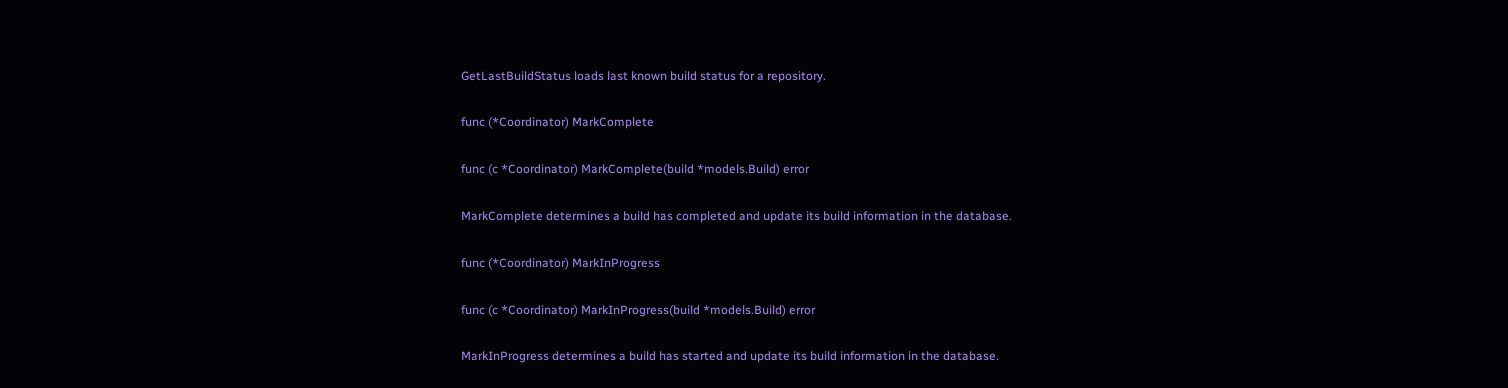GetLastBuildStatus loads last known build status for a repository.

func (*Coordinator) MarkComplete

func (c *Coordinator) MarkComplete(build *models.Build) error

MarkComplete determines a build has completed and update its build information in the database.

func (*Coordinator) MarkInProgress

func (c *Coordinator) MarkInProgress(build *models.Build) error

MarkInProgress determines a build has started and update its build information in the database.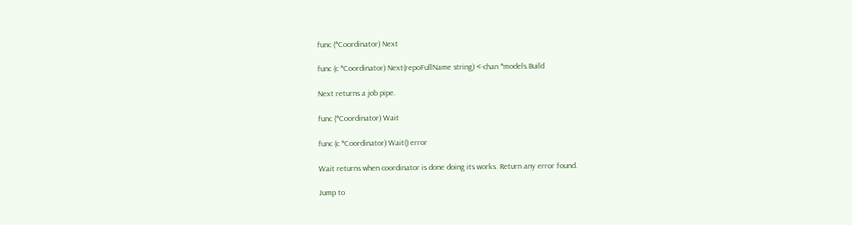func (*Coordinator) Next

func (c *Coordinator) Next(repoFullName string) <-chan *models.Build

Next returns a job pipe.

func (*Coordinator) Wait

func (c *Coordinator) Wait() error

Wait returns when coordinator is done doing its works. Return any error found.

Jump to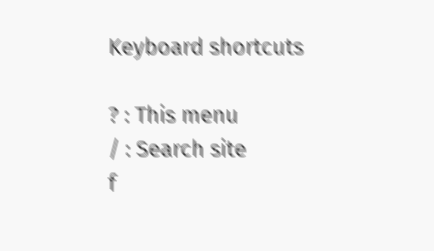Keyboard shortcuts

? : This menu
/ : Search site
f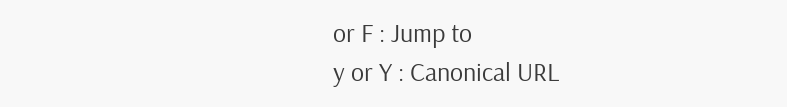or F : Jump to
y or Y : Canonical URL